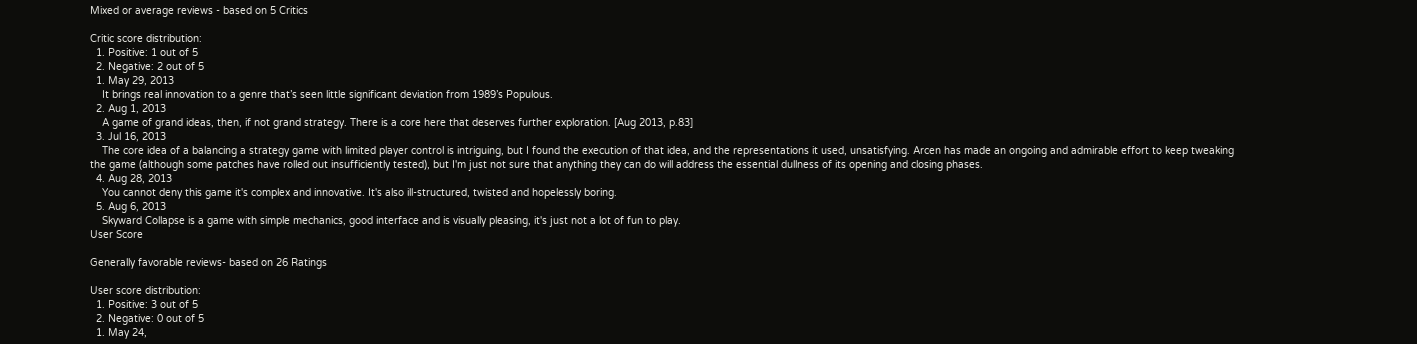Mixed or average reviews - based on 5 Critics

Critic score distribution:
  1. Positive: 1 out of 5
  2. Negative: 2 out of 5
  1. May 29, 2013
    It brings real innovation to a genre that’s seen little significant deviation from 1989’s Populous.
  2. Aug 1, 2013
    A game of grand ideas, then, if not grand strategy. There is a core here that deserves further exploration. [Aug 2013, p.83]
  3. Jul 16, 2013
    The core idea of a balancing a strategy game with limited player control is intriguing, but I found the execution of that idea, and the representations it used, unsatisfying. Arcen has made an ongoing and admirable effort to keep tweaking the game (although some patches have rolled out insufficiently tested), but I'm just not sure that anything they can do will address the essential dullness of its opening and closing phases.
  4. Aug 28, 2013
    You cannot deny this game it's complex and innovative. It's also ill-structured, twisted and hopelessly boring.
  5. Aug 6, 2013
    Skyward Collapse is a game with simple mechanics, good interface and is visually pleasing, it's just not a lot of fun to play.
User Score

Generally favorable reviews- based on 26 Ratings

User score distribution:
  1. Positive: 3 out of 5
  2. Negative: 0 out of 5
  1. May 24,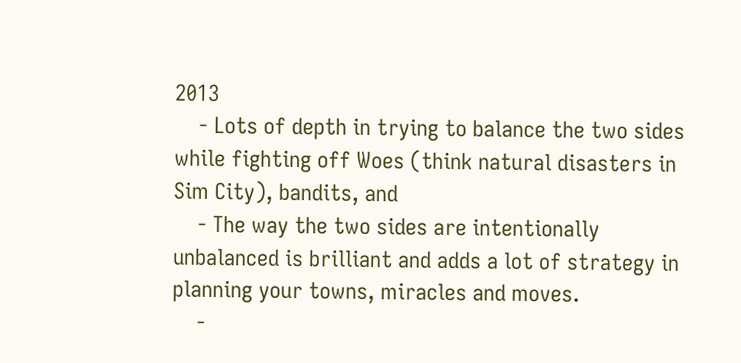2013
    - Lots of depth in trying to balance the two sides while fighting off Woes (think natural disasters in Sim City), bandits, and
    - The way the two sides are intentionally unbalanced is brilliant and adds a lot of strategy in planning your towns, miracles and moves.
    -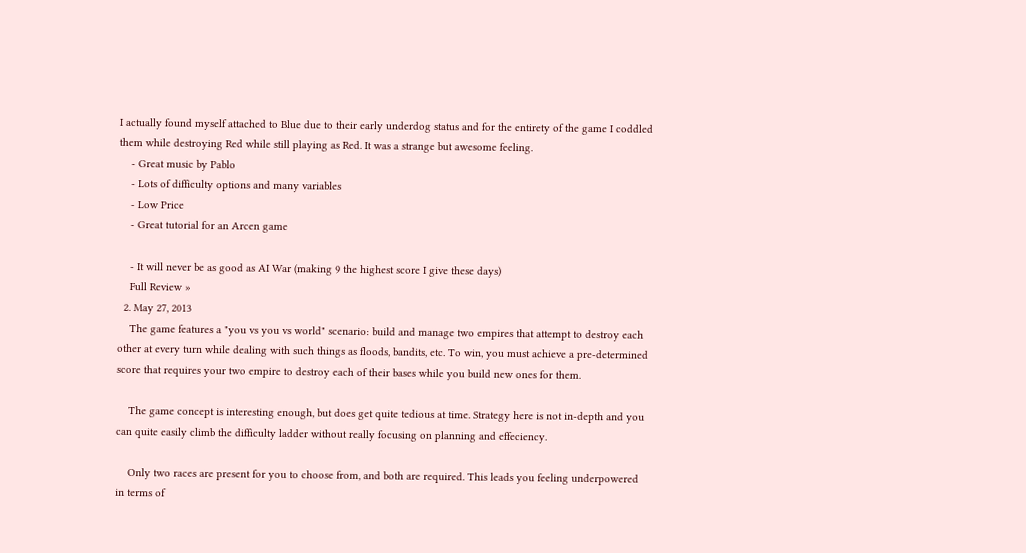I actually found myself attached to Blue due to their early underdog status and for the entirety of the game I coddled them while destroying Red while still playing as Red. It was a strange but awesome feeling.
    - Great music by Pablo
    - Lots of difficulty options and many variables
    - Low Price
    - Great tutorial for an Arcen game

    - It will never be as good as AI War (making 9 the highest score I give these days)
    Full Review »
  2. May 27, 2013
    The game features a "you vs you vs world" scenario: build and manage two empires that attempt to destroy each other at every turn while dealing with such things as floods, bandits, etc. To win, you must achieve a pre-determined score that requires your two empire to destroy each of their bases while you build new ones for them.

    The game concept is interesting enough, but does get quite tedious at time. Strategy here is not in-depth and you can quite easily climb the difficulty ladder without really focusing on planning and effeciency.

    Only two races are present for you to choose from, and both are required. This leads you feeling underpowered in terms of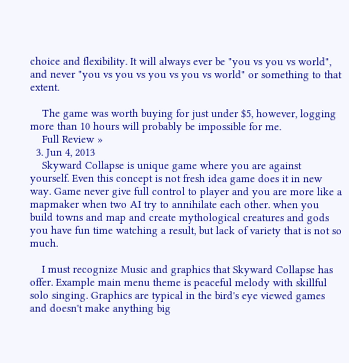choice and flexibility. It will always ever be "you vs you vs world", and never "you vs you vs you vs you vs world" or something to that extent.

    The game was worth buying for just under $5, however, logging more than 10 hours will probably be impossible for me.
    Full Review »
  3. Jun 4, 2013
    Skyward Collapse is unique game where you are against yourself. Even this concept is not fresh idea game does it in new way. Game never give full control to player and you are more like a mapmaker when two AI try to annihilate each other. when you build towns and map and create mythological creatures and gods you have fun time watching a result, but lack of variety that is not so much.

    I must recognize Music and graphics that Skyward Collapse has offer. Example main menu theme is peaceful melody with skillful solo singing. Graphics are typical in the bird's eye viewed games and doesn't make anything big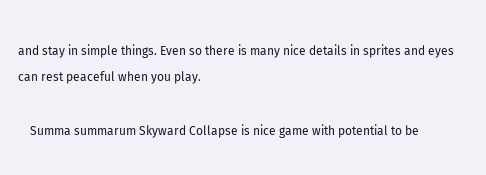and stay in simple things. Even so there is many nice details in sprites and eyes can rest peaceful when you play.

    Summa summarum Skyward Collapse is nice game with potential to be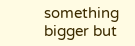something bigger but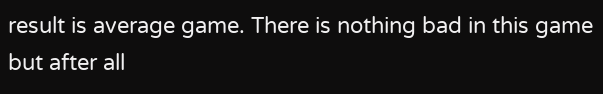result is average game. There is nothing bad in this game but after all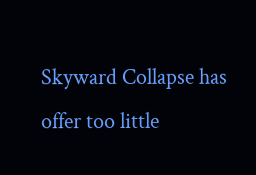Skyward Collapse has offer too little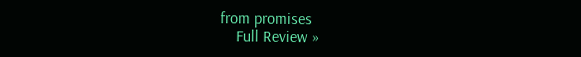from promises
    Full Review »